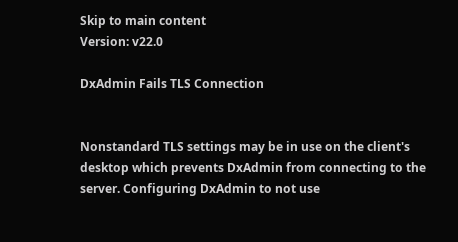Skip to main content
Version: v22.0

DxAdmin Fails TLS Connection


Nonstandard TLS settings may be in use on the client's desktop which prevents DxAdmin from connecting to the server. Configuring DxAdmin to not use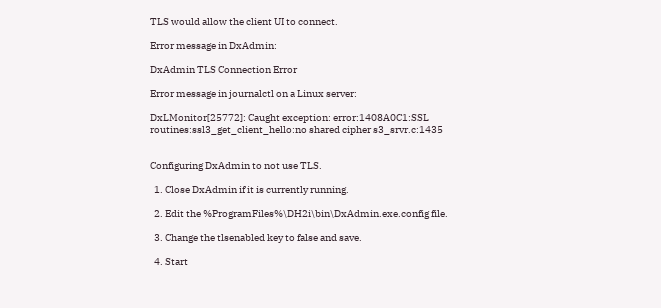TLS would allow the client UI to connect.

Error message in DxAdmin:

DxAdmin TLS Connection Error

Error message in journalctl on a Linux server:

DxLMonitor[25772]: Caught exception: error:1408A0C1:SSL routines:ssl3_get_client_hello:no shared cipher s3_srvr.c:1435


Configuring DxAdmin to not use TLS.

  1. Close DxAdmin if it is currently running.

  2. Edit the %ProgramFiles%\DH2i\bin\DxAdmin.exe.config file.

  3. Change the tlsenabled key to false and save.

  4. Start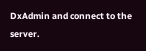DxAdmin and connect to the server.